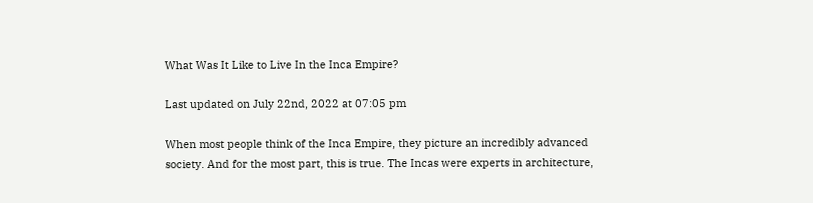What Was It Like to Live In the Inca Empire?

Last updated on July 22nd, 2022 at 07:05 pm

When most people think of the Inca Empire, they picture an incredibly advanced society. And for the most part, this is true. The Incas were experts in architecture,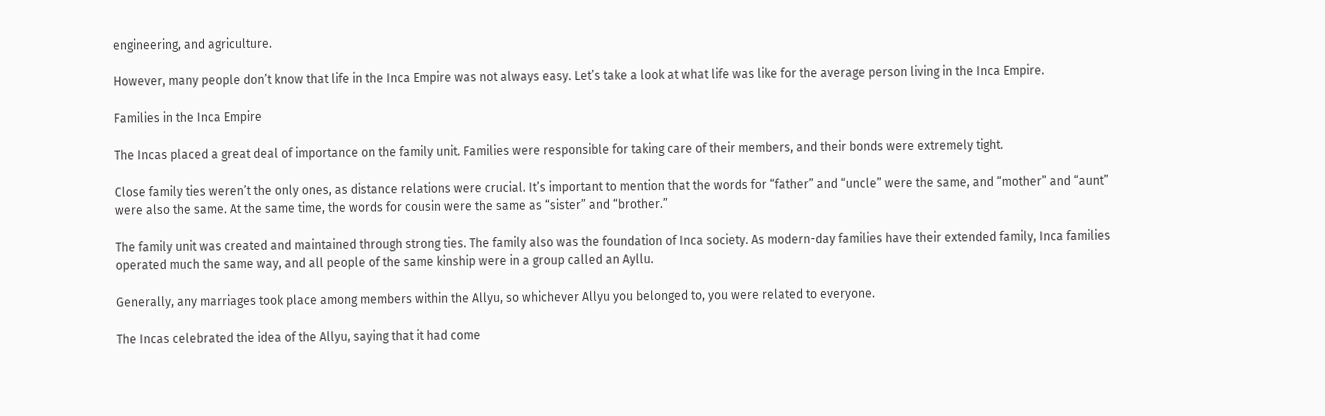engineering, and agriculture.

However, many people don’t know that life in the Inca Empire was not always easy. Let’s take a look at what life was like for the average person living in the Inca Empire.

Families in the Inca Empire

The Incas placed a great deal of importance on the family unit. Families were responsible for taking care of their members, and their bonds were extremely tight.

Close family ties weren’t the only ones, as distance relations were crucial. It’s important to mention that the words for “father” and “uncle” were the same, and “mother” and “aunt” were also the same. At the same time, the words for cousin were the same as “sister” and “brother.”

The family unit was created and maintained through strong ties. The family also was the foundation of Inca society. As modern-day families have their extended family, Inca families operated much the same way, and all people of the same kinship were in a group called an Ayllu.

Generally, any marriages took place among members within the Allyu, so whichever Allyu you belonged to, you were related to everyone.

The Incas celebrated the idea of the Allyu, saying that it had come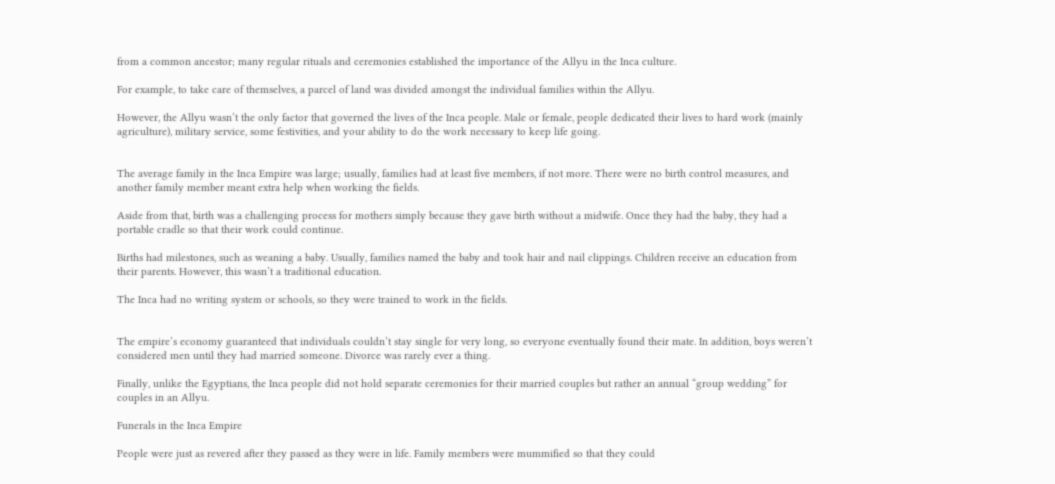from a common ancestor; many regular rituals and ceremonies established the importance of the Allyu in the Inca culture.

For example, to take care of themselves, a parcel of land was divided amongst the individual families within the Allyu.

However, the Allyu wasn’t the only factor that governed the lives of the Inca people. Male or female, people dedicated their lives to hard work (mainly agriculture), military service, some festivities, and your ability to do the work necessary to keep life going.


The average family in the Inca Empire was large; usually, families had at least five members, if not more. There were no birth control measures, and another family member meant extra help when working the fields.

Aside from that, birth was a challenging process for mothers simply because they gave birth without a midwife. Once they had the baby, they had a portable cradle so that their work could continue.

Births had milestones, such as weaning a baby. Usually, families named the baby and took hair and nail clippings. Children receive an education from their parents. However, this wasn’t a traditional education.

The Inca had no writing system or schools, so they were trained to work in the fields.


The empire’s economy guaranteed that individuals couldn’t stay single for very long, so everyone eventually found their mate. In addition, boys weren’t considered men until they had married someone. Divorce was rarely ever a thing.

Finally, unlike the Egyptians, the Inca people did not hold separate ceremonies for their married couples but rather an annual “group wedding” for couples in an Allyu.

Funerals in the Inca Empire

People were just as revered after they passed as they were in life. Family members were mummified so that they could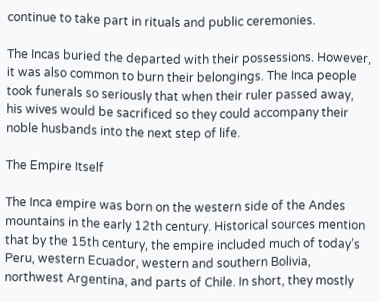continue to take part in rituals and public ceremonies.

The Incas buried the departed with their possessions. However, it was also common to burn their belongings. The Inca people took funerals so seriously that when their ruler passed away, his wives would be sacrificed so they could accompany their noble husbands into the next step of life.

The Empire Itself

The Inca empire was born on the western side of the Andes mountains in the early 12th century. Historical sources mention that by the 15th century, the empire included much of today’s Peru, western Ecuador, western and southern Bolivia, northwest Argentina, and parts of Chile. In short, they mostly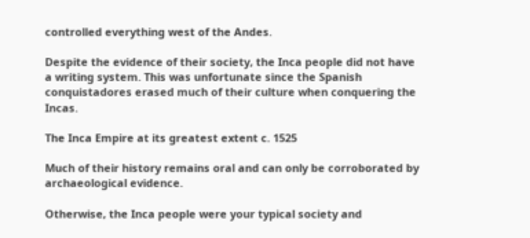controlled everything west of the Andes.

Despite the evidence of their society, the Inca people did not have a writing system. This was unfortunate since the Spanish conquistadores erased much of their culture when conquering the Incas.

The Inca Empire at its greatest extent c. 1525

Much of their history remains oral and can only be corroborated by archaeological evidence.

Otherwise, the Inca people were your typical society and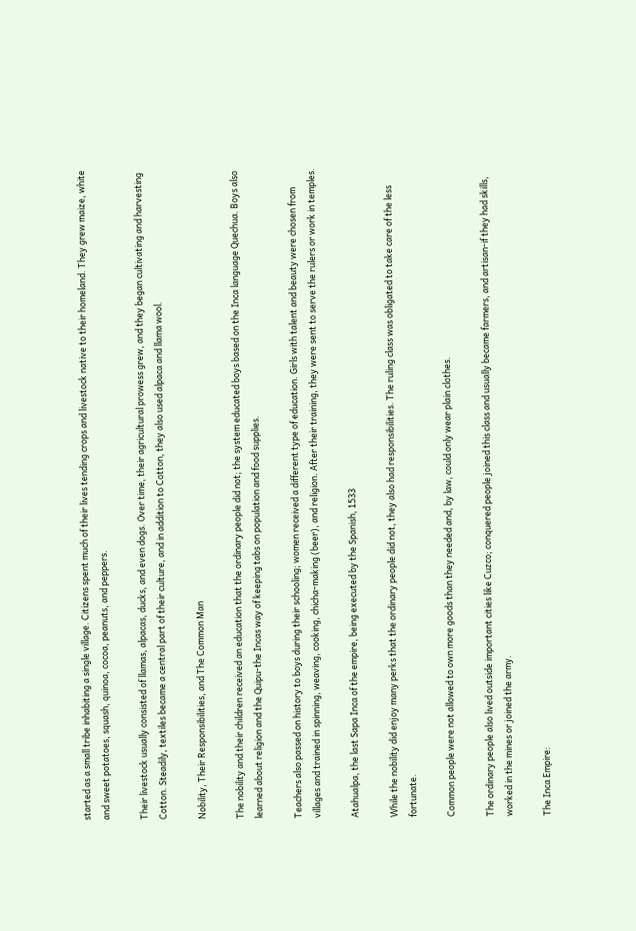started as a small tribe inhabiting a single village. Citizens spent much of their lives tending crops and livestock native to their homeland. They grew maize, white and sweet potatoes, squash, quinoa, cocoa, peanuts, and peppers.

Their livestock usually consisted of llamas, alpacas, ducks, and even dogs. Over time, their agricultural prowess grew, and they began cultivating and harvesting Cotton. Steadily, textiles became a central part of their culture, and in addition to Cotton, they also used alpaca and llama wool.

Nobility, Their Responsibilities, and The Common Man

The nobility and their children received an education that the ordinary people did not; the system educated boys based on the Inca language Quechua. Boys also learned about religion and the Quipu-the Incas way of keeping tabs on population and food supplies.

Teachers also passed on history to boys during their schooling; women received a different type of education. Girls with talent and beauty were chosen from villages and trained in spinning, weaving, cooking, chicha-making (beer), and religion. After their training, they were sent to serve the rulers or work in temples.

Atahualpa, the last Sapa Inca of the empire, being executed by the Spanish, 1533

While the nobility did enjoy many perks that the ordinary people did not, they also had responsibilities. The ruling class was obligated to take care of the less fortunate.

Common people were not allowed to own more goods than they needed and, by law, could only wear plain clothes.

The ordinary people also lived outside important cities like Cuzco; conquered people joined this class and usually became farmers, and artisan-if they had skills, worked in the mines or joined the army.

The Inca Empire: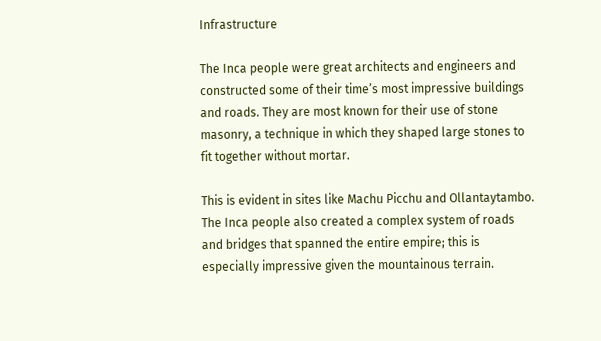Infrastructure

The Inca people were great architects and engineers and constructed some of their time’s most impressive buildings and roads. They are most known for their use of stone masonry, a technique in which they shaped large stones to fit together without mortar.

This is evident in sites like Machu Picchu and Ollantaytambo. The Inca people also created a complex system of roads and bridges that spanned the entire empire; this is especially impressive given the mountainous terrain.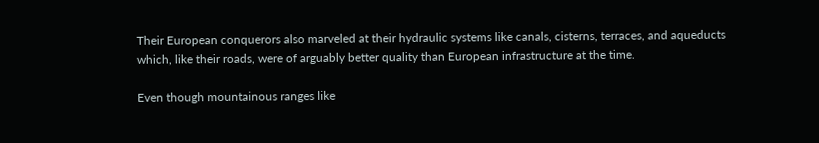Their European conquerors also marveled at their hydraulic systems like canals, cisterns, terraces, and aqueducts which, like their roads, were of arguably better quality than European infrastructure at the time.

Even though mountainous ranges like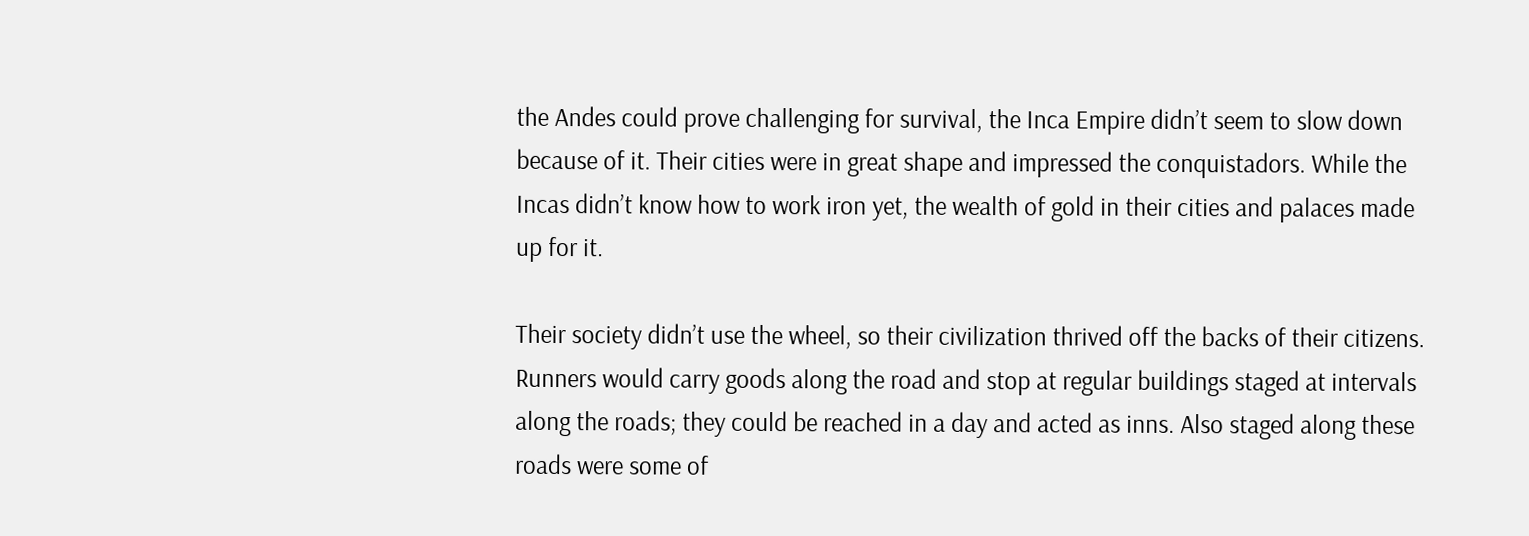the Andes could prove challenging for survival, the Inca Empire didn’t seem to slow down because of it. Their cities were in great shape and impressed the conquistadors. While the Incas didn’t know how to work iron yet, the wealth of gold in their cities and palaces made up for it.

Their society didn’t use the wheel, so their civilization thrived off the backs of their citizens. Runners would carry goods along the road and stop at regular buildings staged at intervals along the roads; they could be reached in a day and acted as inns. Also staged along these roads were some of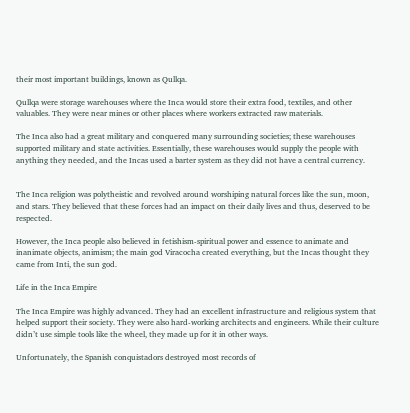their most important buildings, known as Qullqa.

Qullqa were storage warehouses where the Inca would store their extra food, textiles, and other valuables. They were near mines or other places where workers extracted raw materials.

The Inca also had a great military and conquered many surrounding societies; these warehouses supported military and state activities. Essentially, these warehouses would supply the people with anything they needed, and the Incas used a barter system as they did not have a central currency.


The Inca religion was polytheistic and revolved around worshiping natural forces like the sun, moon, and stars. They believed that these forces had an impact on their daily lives and thus, deserved to be respected.

However, the Inca people also believed in fetishism-spiritual power and essence to animate and inanimate objects, animism; the main god Viracocha created everything, but the Incas thought they came from Inti, the sun god.

Life in the Inca Empire

The Inca Empire was highly advanced. They had an excellent infrastructure and religious system that helped support their society. They were also hard-working architects and engineers. While their culture didn’t use simple tools like the wheel, they made up for it in other ways.

Unfortunately, the Spanish conquistadors destroyed most records of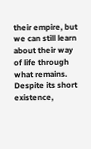their empire, but we can still learn about their way of life through what remains. Despite its short existence,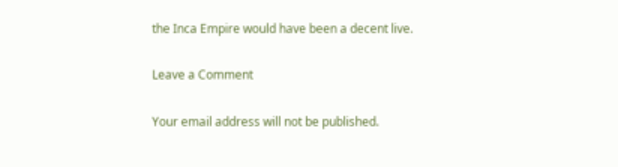the Inca Empire would have been a decent live.

Leave a Comment

Your email address will not be published.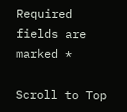Required fields are marked *

Scroll to Top